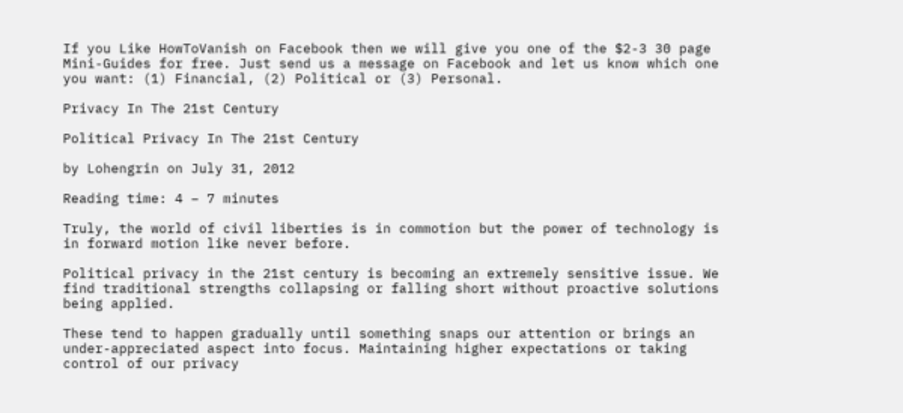If you Like HowToVanish on Facebook then we will give you one of the $2-3 30 page Mini-Guides for free. Just send us a message on Facebook and let us know which one you want: (1) Financial, (2) Political or (3) Personal.

Privacy In The 21st Century

Political Privacy In The 21st Century

by Lohengrin on July 31, 2012

Reading time: 4 – 7 minutes

Truly, the world of civil liberties is in commotion but the power of technology is in forward motion like never before.

Political privacy in the 21st century is becoming an extremely sensitive issue. We find traditional strengths collapsing or falling short without proactive solutions being applied.

These tend to happen gradually until something snaps our attention or brings an under-appreciated aspect into focus. Maintaining higher expectations or taking control of our privacy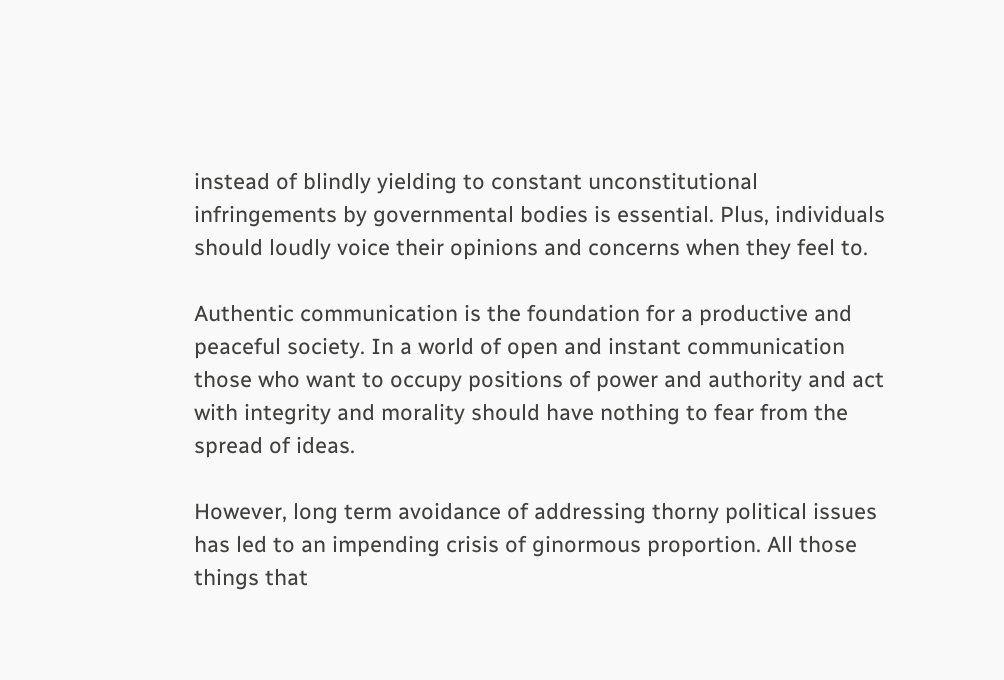instead of blindly yielding to constant unconstitutional infringements by governmental bodies is essential. Plus, individuals should loudly voice their opinions and concerns when they feel to.

Authentic communication is the foundation for a productive and peaceful society. In a world of open and instant communication those who want to occupy positions of power and authority and act with integrity and morality should have nothing to fear from the spread of ideas.

However, long term avoidance of addressing thorny political issues has led to an impending crisis of ginormous proportion. All those things that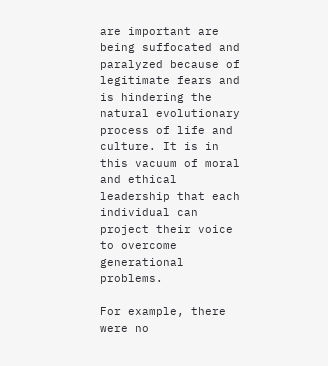are important are being suffocated and paralyzed because of legitimate fears and is hindering the natural evolutionary process of life and culture. It is in this vacuum of moral and ethical leadership that each individual can project their voice to overcome generational problems.

For example, there were no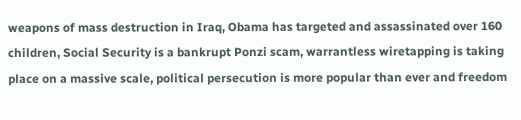weapons of mass destruction in Iraq, Obama has targeted and assassinated over 160 children, Social Security is a bankrupt Ponzi scam, warrantless wiretapping is taking place on a massive scale, political persecution is more popular than ever and freedom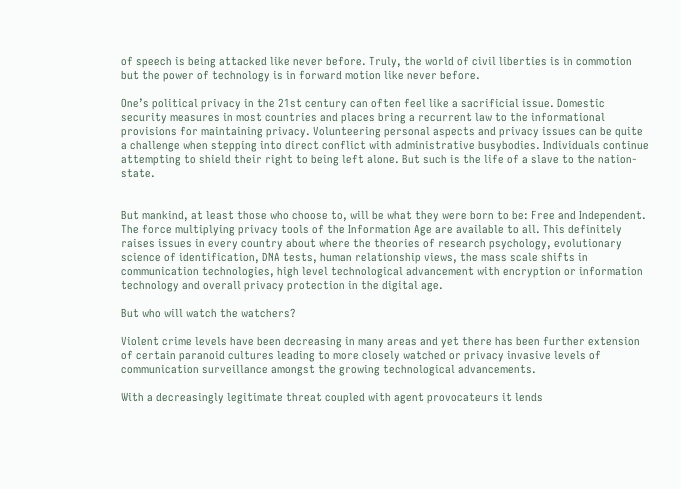of speech is being attacked like never before. Truly, the world of civil liberties is in commotion but the power of technology is in forward motion like never before.

One’s political privacy in the 21st century can often feel like a sacrificial issue. Domestic security measures in most countries and places bring a recurrent law to the informational provisions for maintaining privacy. Volunteering personal aspects and privacy issues can be quite a challenge when stepping into direct conflict with administrative busybodies. Individuals continue attempting to shield their right to being left alone. But such is the life of a slave to the nation-state.


But mankind, at least those who choose to, will be what they were born to be: Free and Independent. The force multiplying privacy tools of the Information Age are available to all. This definitely raises issues in every country about where the theories of research psychology, evolutionary science of identification, DNA tests, human relationship views, the mass scale shifts in communication technologies, high level technological advancement with encryption or information technology and overall privacy protection in the digital age.

But who will watch the watchers?

Violent crime levels have been decreasing in many areas and yet there has been further extension of certain paranoid cultures leading to more closely watched or privacy invasive levels of communication surveillance amongst the growing technological advancements.

With a decreasingly legitimate threat coupled with agent provocateurs it lends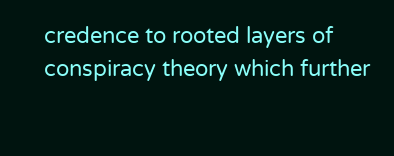credence to rooted layers of conspiracy theory which further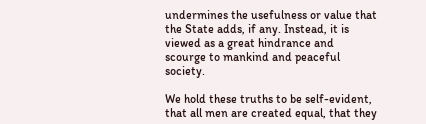undermines the usefulness or value that the State adds, if any. Instead, it is viewed as a great hindrance and scourge to mankind and peaceful society.

We hold these truths to be self-evident, that all men are created equal, that they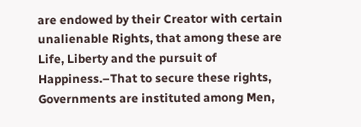are endowed by their Creator with certain unalienable Rights, that among these are Life, Liberty and the pursuit of Happiness.–That to secure these rights, Governments are instituted among Men,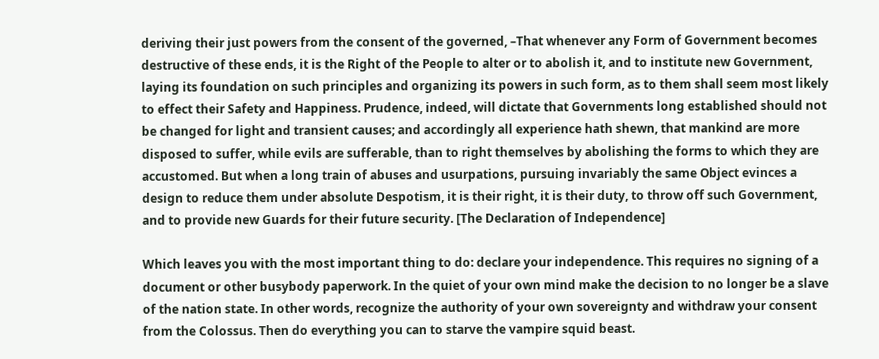deriving their just powers from the consent of the governed, –That whenever any Form of Government becomes destructive of these ends, it is the Right of the People to alter or to abolish it, and to institute new Government, laying its foundation on such principles and organizing its powers in such form, as to them shall seem most likely to effect their Safety and Happiness. Prudence, indeed, will dictate that Governments long established should not be changed for light and transient causes; and accordingly all experience hath shewn, that mankind are more disposed to suffer, while evils are sufferable, than to right themselves by abolishing the forms to which they are accustomed. But when a long train of abuses and usurpations, pursuing invariably the same Object evinces a design to reduce them under absolute Despotism, it is their right, it is their duty, to throw off such Government, and to provide new Guards for their future security. [The Declaration of Independence]

Which leaves you with the most important thing to do: declare your independence. This requires no signing of a document or other busybody paperwork. In the quiet of your own mind make the decision to no longer be a slave of the nation state. In other words, recognize the authority of your own sovereignty and withdraw your consent from the Colossus. Then do everything you can to starve the vampire squid beast.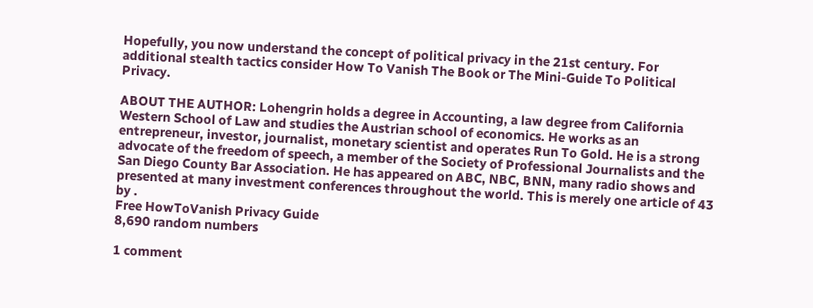Hopefully, you now understand the concept of political privacy in the 21st century. For additional stealth tactics consider How To Vanish The Book or The Mini-Guide To Political Privacy.

ABOUT THE AUTHOR: Lohengrin holds a degree in Accounting, a law degree from California Western School of Law and studies the Austrian school of economics. He works as an entrepreneur, investor, journalist, monetary scientist and operates Run To Gold. He is a strong advocate of the freedom of speech, a member of the Society of Professional Journalists and the San Diego County Bar Association. He has appeared on ABC, NBC, BNN, many radio shows and presented at many investment conferences throughout the world. This is merely one article of 43 by .
Free HowToVanish Privacy Guide
8,690 random numbers

1 comment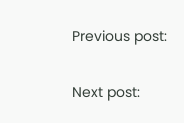Previous post:

Next post: